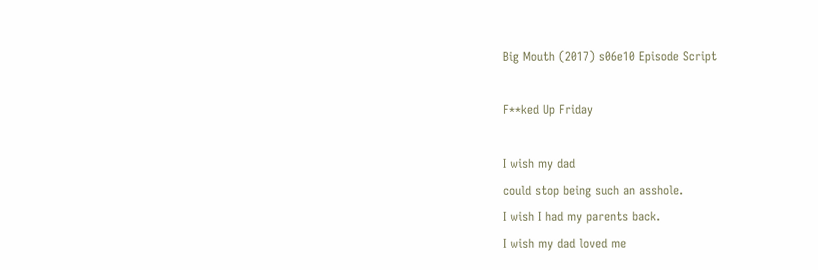Big Mouth (2017) s06e10 Episode Script

F**ked Up Friday

I wish my dad
could stop being such an asshole.
I wish I had my parents back.
I wish my dad loved me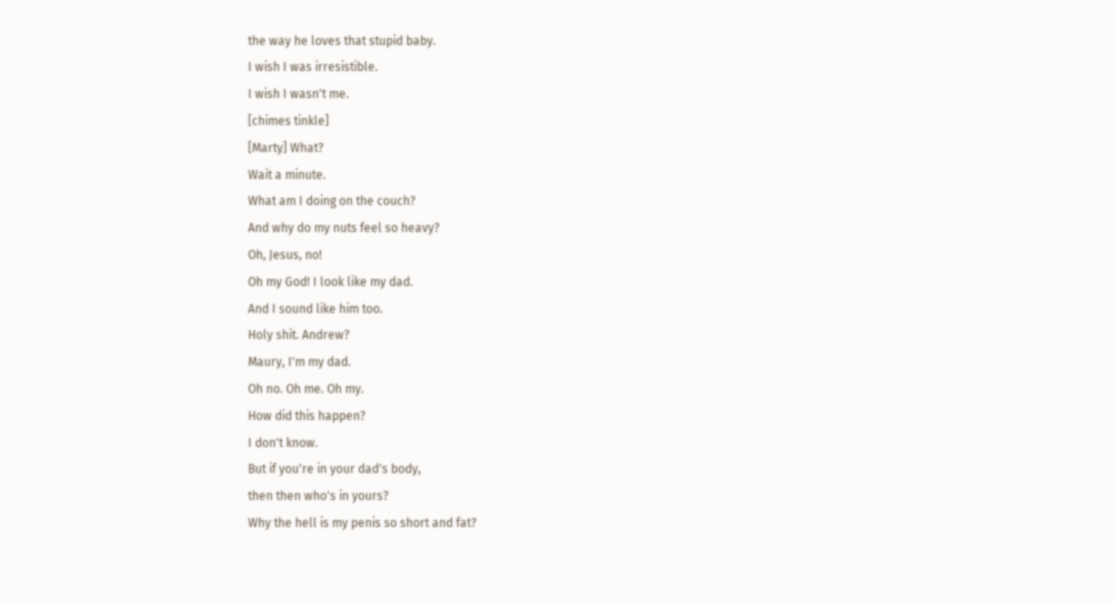the way he loves that stupid baby.
I wish I was irresistible.
I wish I wasn't me.
[chimes tinkle]
[Marty] What?
Wait a minute.
What am I doing on the couch?
And why do my nuts feel so heavy?
Oh, Jesus, no!
Oh my God! I look like my dad.
And I sound like him too.
Holy shit. Andrew?
Maury, I'm my dad.
Oh no. Oh me. Oh my.
How did this happen?
I don't know.
But if you're in your dad's body,
then then who's in yours?
Why the hell is my penis so short and fat?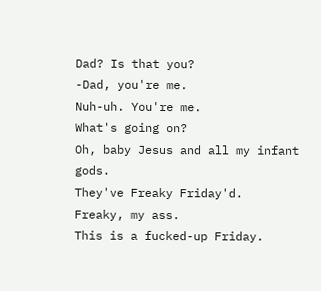Dad? Is that you?
-Dad, you're me.
Nuh-uh. You're me.
What's going on?
Oh, baby Jesus and all my infant gods.
They've Freaky Friday'd.
Freaky, my ass.
This is a fucked-up Friday.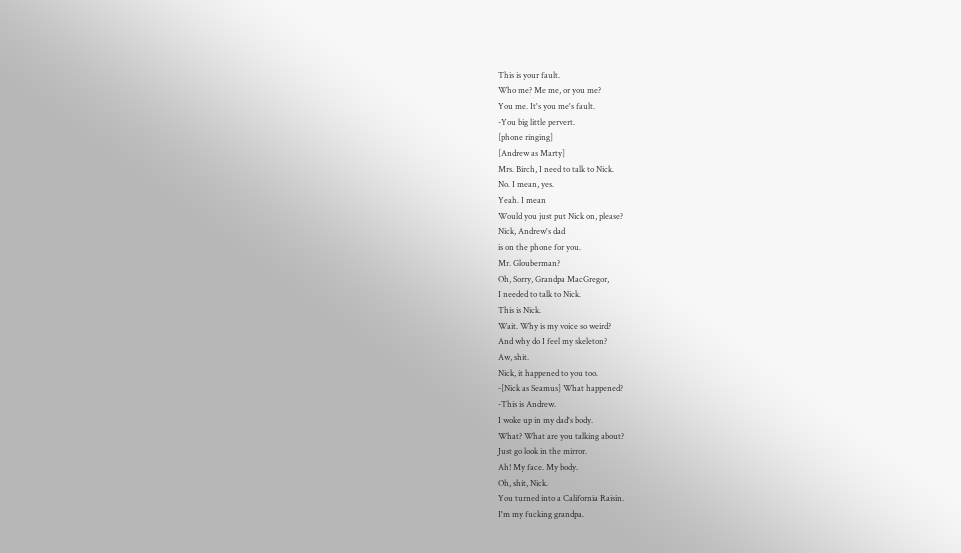This is your fault.
Who me? Me me, or you me?
You me. It's you me's fault.
-You big little pervert.
[phone ringing]
[Andrew as Marty]
Mrs. Birch, I need to talk to Nick.
No. I mean, yes.
Yeah. I mean
Would you just put Nick on, please?
Nick, Andrew's dad
is on the phone for you.
Mr. Glouberman?
Oh, Sorry, Grandpa MacGregor,
I needed to talk to Nick.
This is Nick.
Wait. Why is my voice so weird?
And why do I feel my skeleton?
Aw, shit.
Nick, it happened to you too.
-[Nick as Seamus] What happened?
-This is Andrew.
I woke up in my dad's body.
What? What are you talking about?
Just go look in the mirror.
Ah! My face. My body.
Oh, shit, Nick.
You turned into a California Raisin.
I'm my fucking grandpa.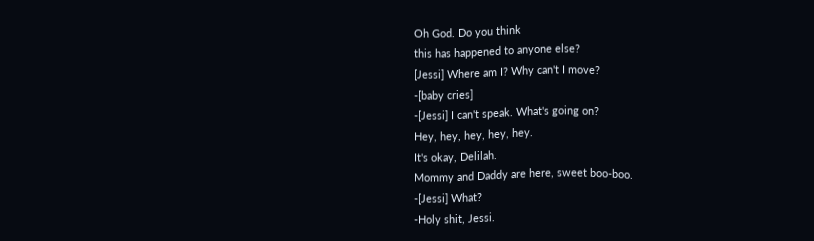Oh God. Do you think
this has happened to anyone else?
[Jessi] Where am I? Why can't I move?
-[baby cries]
-[Jessi] I can't speak. What's going on?
Hey, hey, hey, hey, hey.
It's okay, Delilah.
Mommy and Daddy are here, sweet boo-boo.
-[Jessi] What?
-Holy shit, Jessi.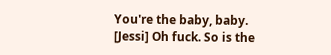You're the baby, baby.
[Jessi] Oh fuck. So is the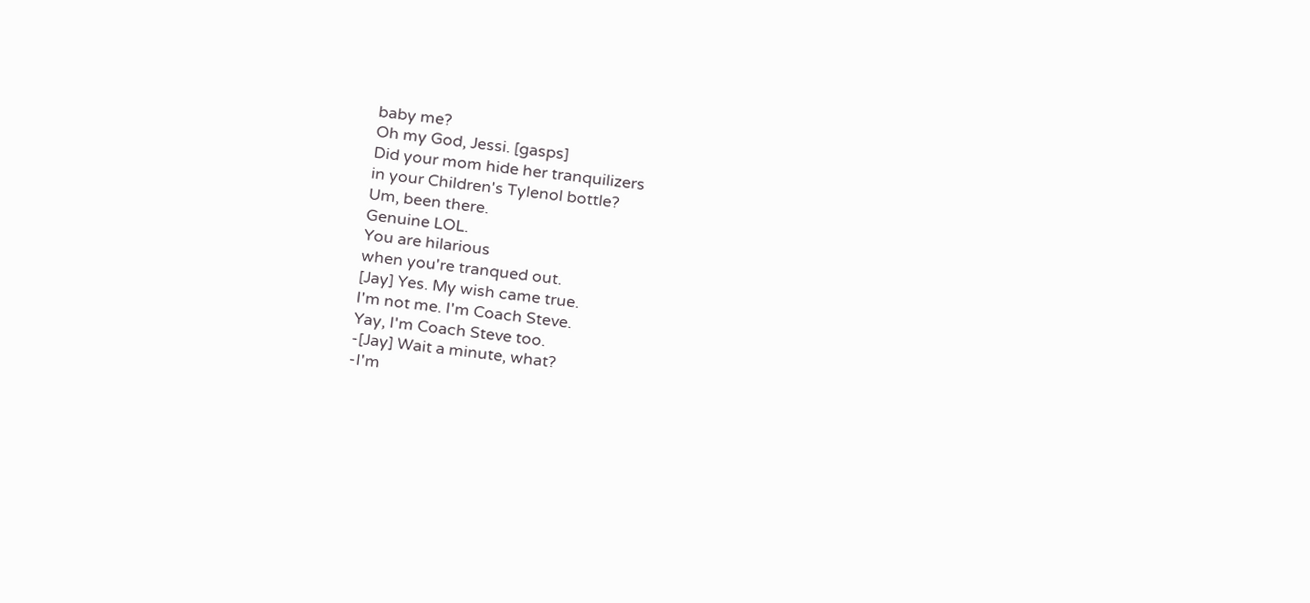baby me?
Oh my God, Jessi. [gasps]
Did your mom hide her tranquilizers
in your Children's Tylenol bottle?
Um, been there.
Genuine LOL.
You are hilarious
when you're tranqued out.
[Jay] Yes. My wish came true.
I'm not me. I'm Coach Steve.
Yay, I'm Coach Steve too.
-[Jay] Wait a minute, what?
-I'm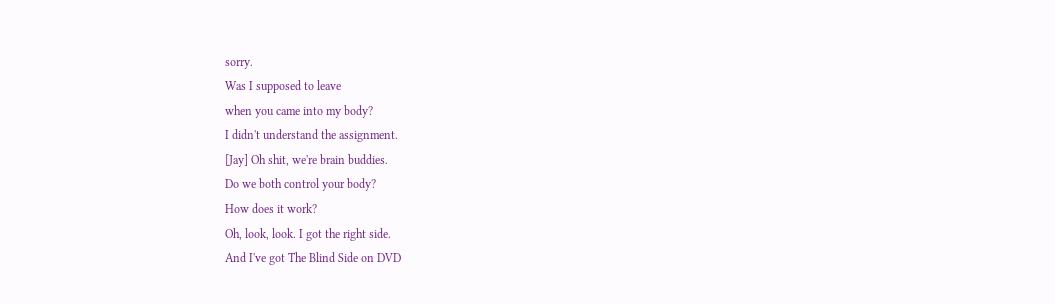sorry.
Was I supposed to leave
when you came into my body?
I didn't understand the assignment.
[Jay] Oh shit, we're brain buddies.
Do we both control your body?
How does it work?
Oh, look, look. I got the right side.
And I've got The Blind Side on DVD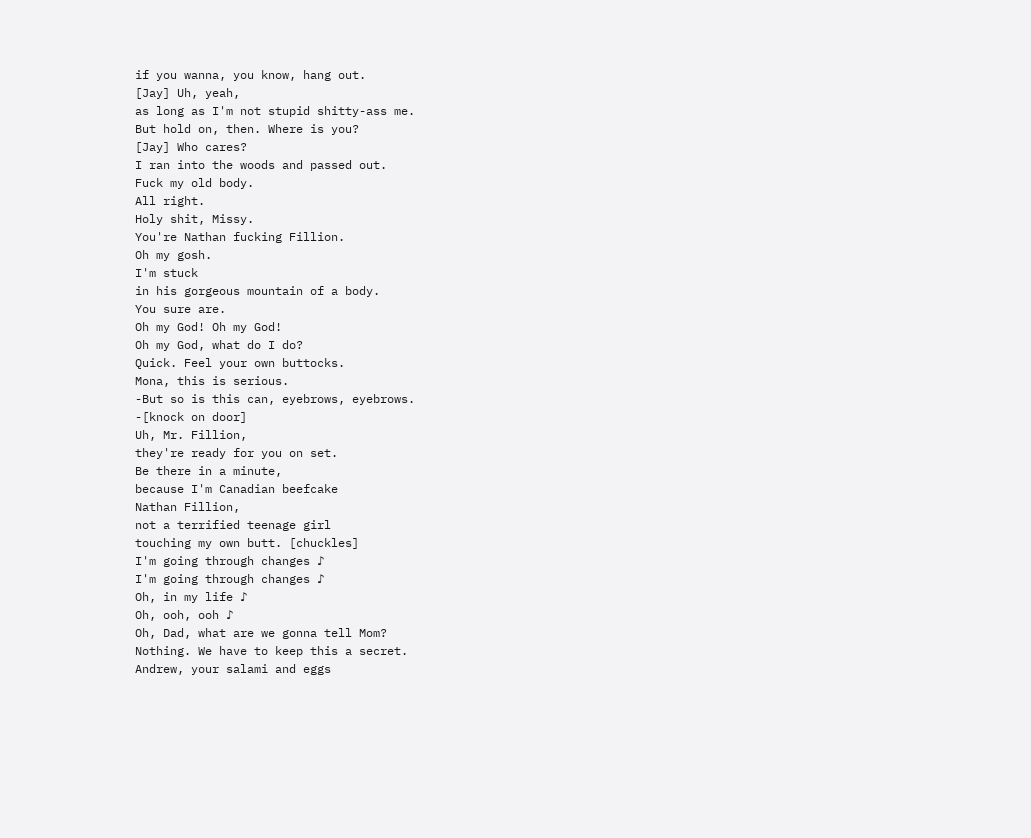if you wanna, you know, hang out.
[Jay] Uh, yeah,
as long as I'm not stupid shitty-ass me.
But hold on, then. Where is you?
[Jay] Who cares?
I ran into the woods and passed out.
Fuck my old body.
All right.
Holy shit, Missy.
You're Nathan fucking Fillion.
Oh my gosh.
I'm stuck
in his gorgeous mountain of a body.
You sure are.
Oh my God! Oh my God!
Oh my God, what do I do?
Quick. Feel your own buttocks.
Mona, this is serious.
-But so is this can, eyebrows, eyebrows.
-[knock on door]
Uh, Mr. Fillion,
they're ready for you on set.
Be there in a minute,
because I'm Canadian beefcake
Nathan Fillion,
not a terrified teenage girl
touching my own butt. [chuckles]
I'm going through changes ♪
I'm going through changes ♪
Oh, in my life ♪
Oh, ooh, ooh ♪
Oh, Dad, what are we gonna tell Mom?
Nothing. We have to keep this a secret.
Andrew, your salami and eggs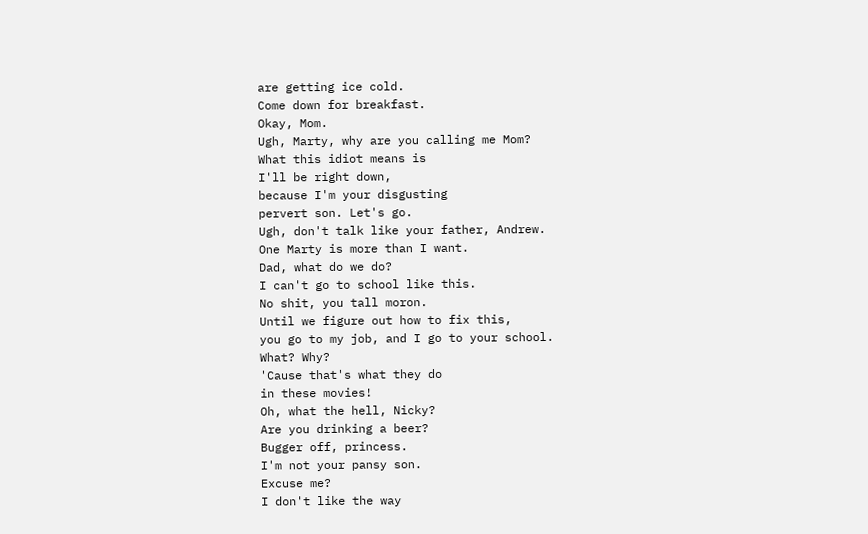are getting ice cold.
Come down for breakfast.
Okay, Mom.
Ugh, Marty, why are you calling me Mom?
What this idiot means is
I'll be right down,
because I'm your disgusting
pervert son. Let's go.
Ugh, don't talk like your father, Andrew.
One Marty is more than I want.
Dad, what do we do?
I can't go to school like this.
No shit, you tall moron.
Until we figure out how to fix this,
you go to my job, and I go to your school.
What? Why?
'Cause that's what they do
in these movies!
Oh, what the hell, Nicky?
Are you drinking a beer?
Bugger off, princess.
I'm not your pansy son.
Excuse me?
I don't like the way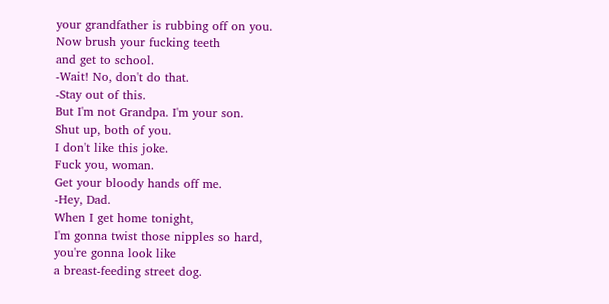your grandfather is rubbing off on you.
Now brush your fucking teeth
and get to school.
-Wait! No, don't do that.
-Stay out of this.
But I'm not Grandpa. I'm your son.
Shut up, both of you.
I don't like this joke.
Fuck you, woman.
Get your bloody hands off me.
-Hey, Dad.
When I get home tonight,
I'm gonna twist those nipples so hard,
you're gonna look like
a breast-feeding street dog.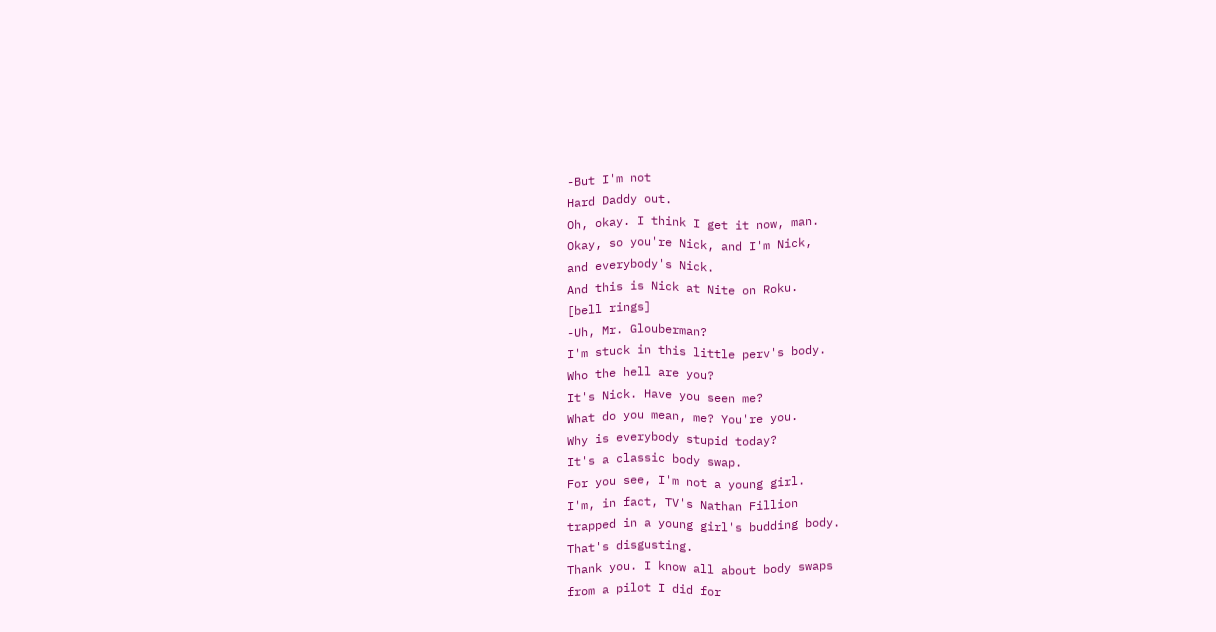-But I'm not
Hard Daddy out.
Oh, okay. I think I get it now, man.
Okay, so you're Nick, and I'm Nick,
and everybody's Nick.
And this is Nick at Nite on Roku.
[bell rings]
-Uh, Mr. Glouberman?
I'm stuck in this little perv's body.
Who the hell are you?
It's Nick. Have you seen me?
What do you mean, me? You're you.
Why is everybody stupid today?
It's a classic body swap.
For you see, I'm not a young girl.
I'm, in fact, TV's Nathan Fillion
trapped in a young girl's budding body.
That's disgusting.
Thank you. I know all about body swaps
from a pilot I did for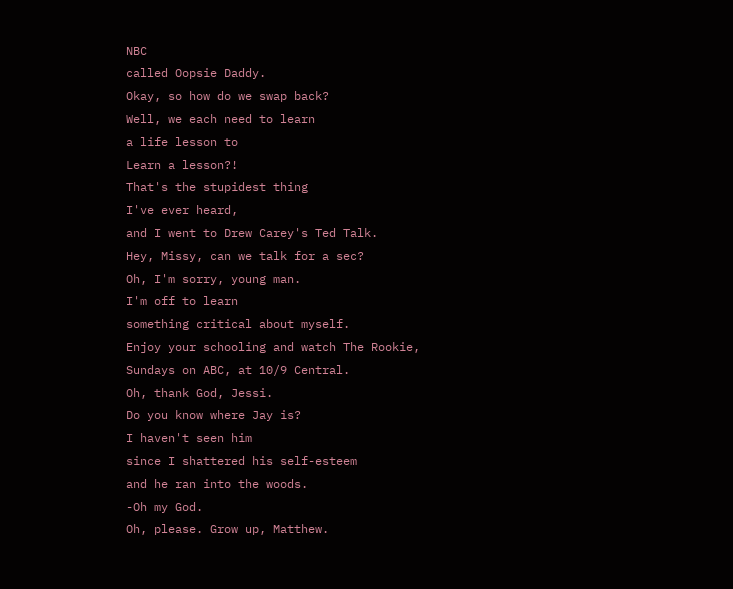NBC
called Oopsie Daddy.
Okay, so how do we swap back?
Well, we each need to learn
a life lesson to
Learn a lesson?!
That's the stupidest thing
I've ever heard,
and I went to Drew Carey's Ted Talk.
Hey, Missy, can we talk for a sec?
Oh, I'm sorry, young man.
I'm off to learn
something critical about myself.
Enjoy your schooling and watch The Rookie,
Sundays on ABC, at 10/9 Central.
Oh, thank God, Jessi.
Do you know where Jay is?
I haven't seen him
since I shattered his self-esteem
and he ran into the woods.
-Oh my God.
Oh, please. Grow up, Matthew.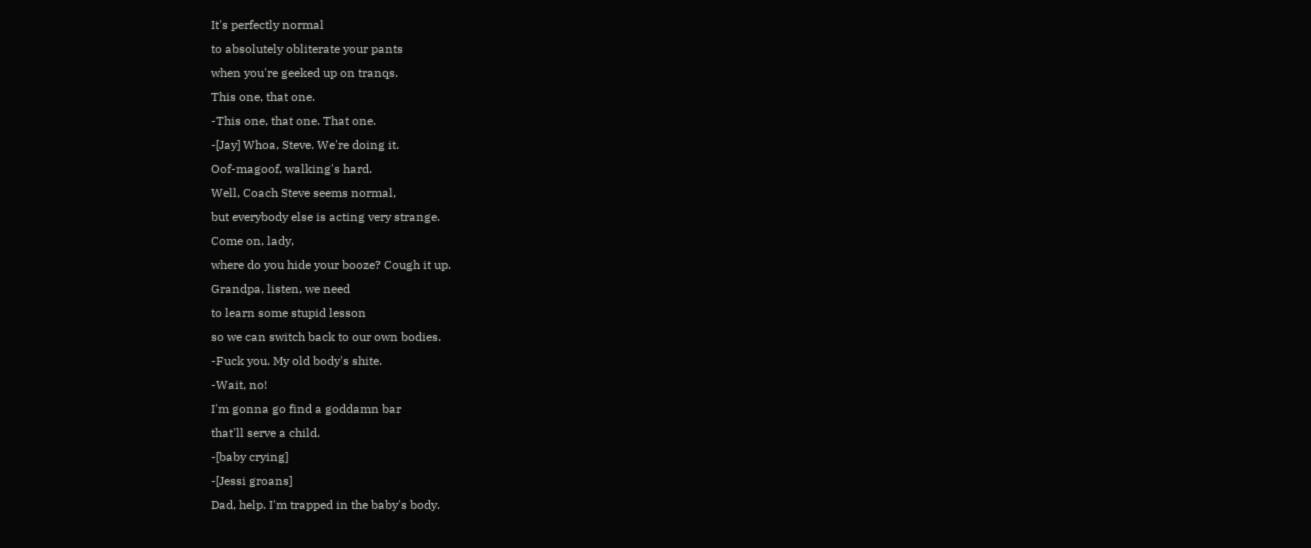It's perfectly normal
to absolutely obliterate your pants
when you're geeked up on tranqs.
This one, that one.
-This one, that one. That one.
-[Jay] Whoa, Steve. We're doing it.
Oof-magoof, walking's hard.
Well, Coach Steve seems normal,
but everybody else is acting very strange.
Come on, lady,
where do you hide your booze? Cough it up.
Grandpa, listen, we need
to learn some stupid lesson
so we can switch back to our own bodies.
-Fuck you. My old body's shite.
-Wait, no!
I'm gonna go find a goddamn bar
that'll serve a child.
-[baby crying]
-[Jessi groans]
Dad, help. I'm trapped in the baby's body.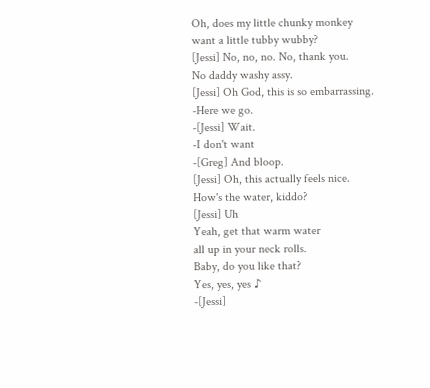Oh, does my little chunky monkey
want a little tubby wubby?
[Jessi] No, no, no. No, thank you.
No daddy washy assy.
[Jessi] Oh God, this is so embarrassing.
-Here we go.
-[Jessi] Wait.
-I don't want
-[Greg] And bloop.
[Jessi] Oh, this actually feels nice.
How's the water, kiddo?
[Jessi] Uh
Yeah, get that warm water
all up in your neck rolls.
Baby, do you like that?
Yes, yes, yes ♪
-[Jessi]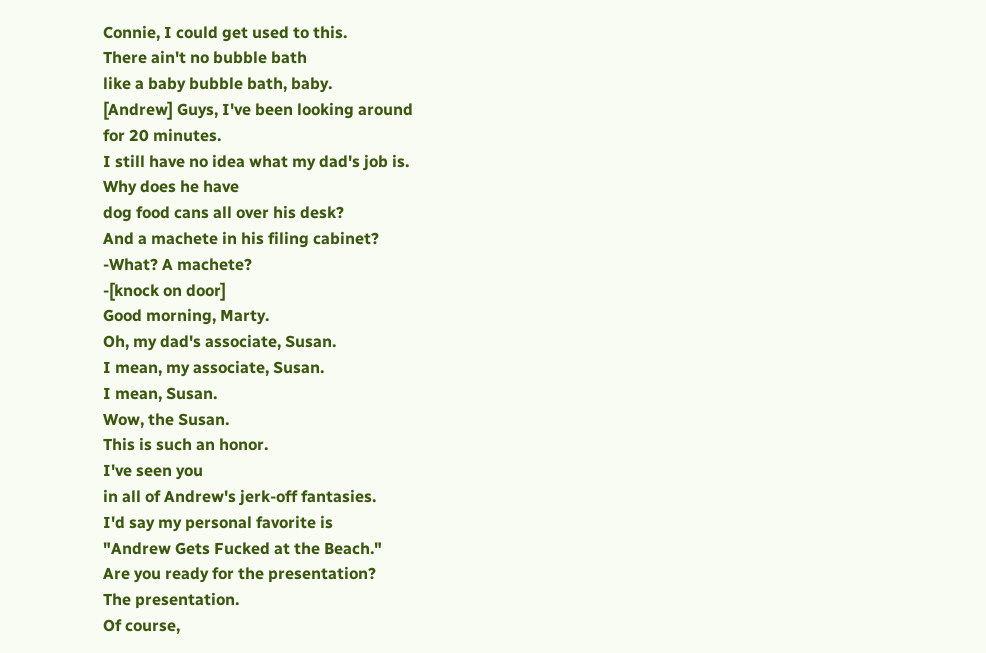Connie, I could get used to this.
There ain't no bubble bath
like a baby bubble bath, baby.
[Andrew] Guys, I've been looking around
for 20 minutes.
I still have no idea what my dad's job is.
Why does he have
dog food cans all over his desk?
And a machete in his filing cabinet?
-What? A machete?
-[knock on door]
Good morning, Marty.
Oh, my dad's associate, Susan.
I mean, my associate, Susan.
I mean, Susan.
Wow, the Susan.
This is such an honor.
I've seen you
in all of Andrew's jerk-off fantasies.
I'd say my personal favorite is
"Andrew Gets Fucked at the Beach."
Are you ready for the presentation?
The presentation.
Of course,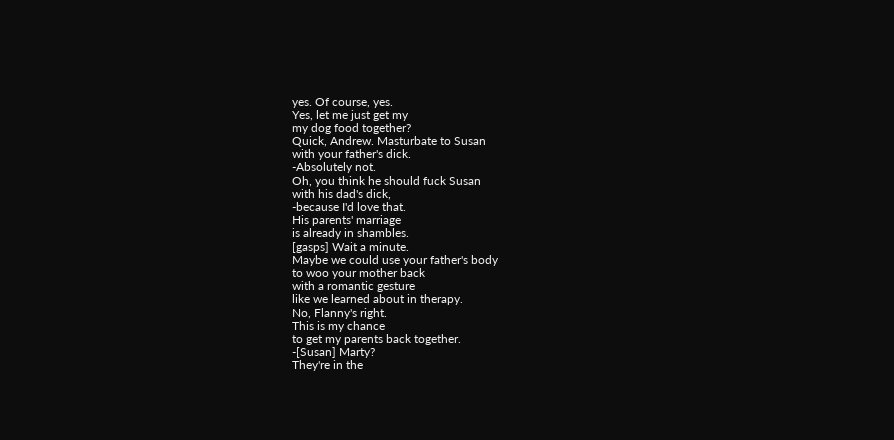yes. Of course, yes.
Yes, let me just get my
my dog food together?
Quick, Andrew. Masturbate to Susan
with your father's dick.
-Absolutely not.
Oh, you think he should fuck Susan
with his dad's dick,
-because I'd love that.
His parents' marriage
is already in shambles.
[gasps] Wait a minute.
Maybe we could use your father's body
to woo your mother back
with a romantic gesture
like we learned about in therapy.
No, Flanny's right.
This is my chance
to get my parents back together.
-[Susan] Marty?
They're in the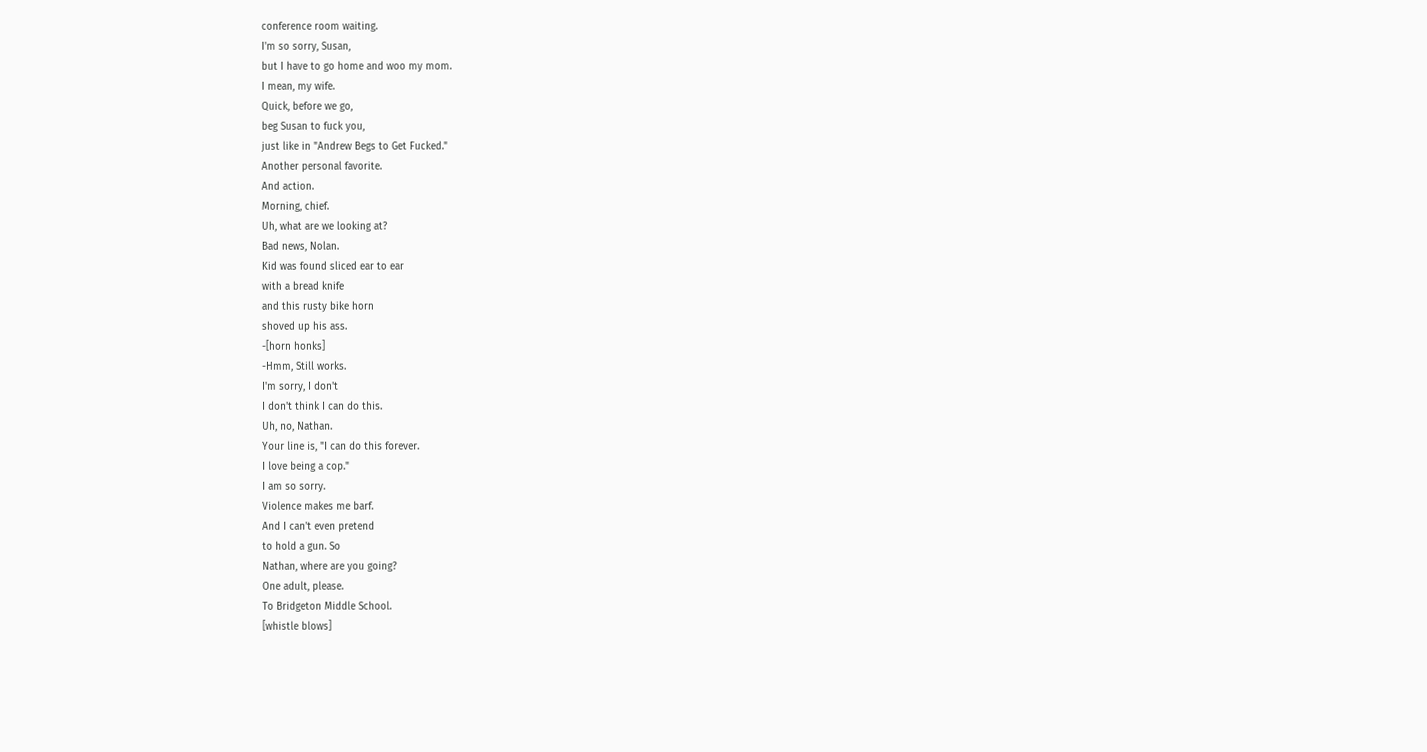conference room waiting.
I'm so sorry, Susan,
but I have to go home and woo my mom.
I mean, my wife.
Quick, before we go,
beg Susan to fuck you,
just like in "Andrew Begs to Get Fucked."
Another personal favorite.
And action.
Morning, chief.
Uh, what are we looking at?
Bad news, Nolan.
Kid was found sliced ear to ear
with a bread knife
and this rusty bike horn
shoved up his ass.
-[horn honks]
-Hmm, Still works.
I'm sorry, I don't
I don't think I can do this.
Uh, no, Nathan.
Your line is, "I can do this forever.
I love being a cop."
I am so sorry.
Violence makes me barf.
And I can't even pretend
to hold a gun. So
Nathan, where are you going?
One adult, please.
To Bridgeton Middle School.
[whistle blows]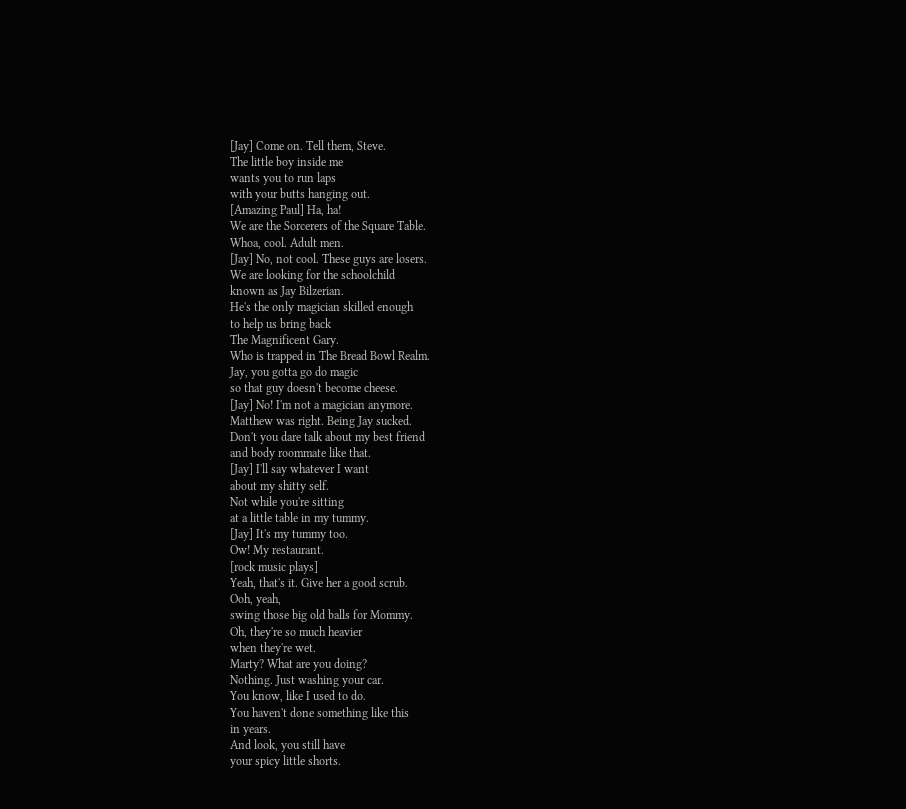[Jay] Come on. Tell them, Steve.
The little boy inside me
wants you to run laps
with your butts hanging out.
[Amazing Paul] Ha, ha!
We are the Sorcerers of the Square Table.
Whoa, cool. Adult men.
[Jay] No, not cool. These guys are losers.
We are looking for the schoolchild
known as Jay Bilzerian.
He's the only magician skilled enough
to help us bring back
The Magnificent Gary.
Who is trapped in The Bread Bowl Realm.
Jay, you gotta go do magic
so that guy doesn't become cheese.
[Jay] No! I'm not a magician anymore.
Matthew was right. Being Jay sucked.
Don't you dare talk about my best friend
and body roommate like that.
[Jay] I'll say whatever I want
about my shitty self.
Not while you're sitting
at a little table in my tummy.
[Jay] It's my tummy too.
Ow! My restaurant.
[rock music plays]
Yeah, that's it. Give her a good scrub.
Ooh, yeah,
swing those big old balls for Mommy.
Oh, they're so much heavier
when they're wet.
Marty? What are you doing?
Nothing. Just washing your car.
You know, like I used to do.
You haven't done something like this
in years.
And look, you still have
your spicy little shorts.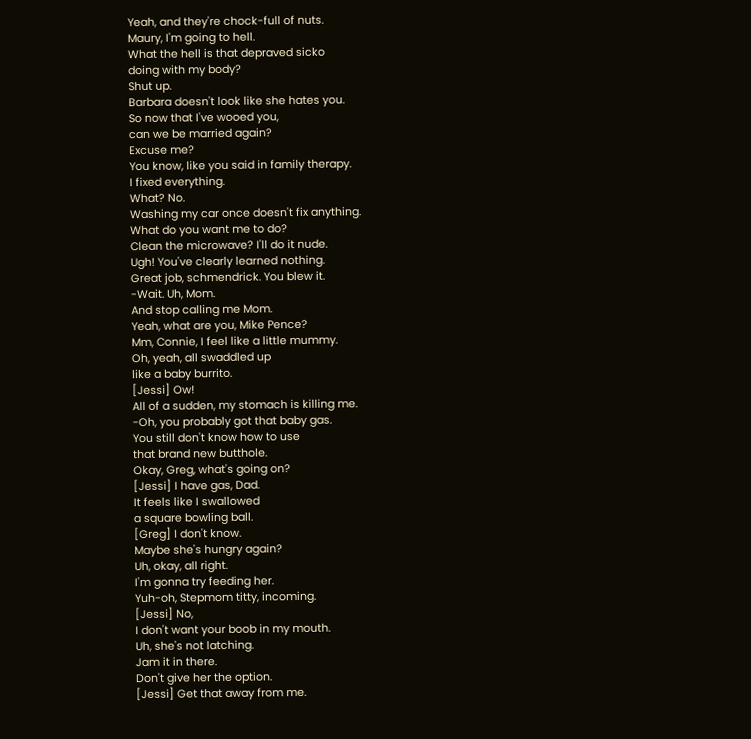Yeah, and they're chock-full of nuts.
Maury, I'm going to hell.
What the hell is that depraved sicko
doing with my body?
Shut up.
Barbara doesn't look like she hates you.
So now that I've wooed you,
can we be married again?
Excuse me?
You know, like you said in family therapy.
I fixed everything.
What? No.
Washing my car once doesn't fix anything.
What do you want me to do?
Clean the microwave? I'll do it nude.
Ugh! You've clearly learned nothing.
Great job, schmendrick. You blew it.
-Wait. Uh, Mom.
And stop calling me Mom.
Yeah, what are you, Mike Pence?
Mm, Connie, I feel like a little mummy.
Oh, yeah, all swaddled up
like a baby burrito.
[Jessi] Ow!
All of a sudden, my stomach is killing me.
-Oh, you probably got that baby gas.
You still don't know how to use
that brand new butthole.
Okay, Greg, what's going on?
[Jessi] I have gas, Dad.
It feels like I swallowed
a square bowling ball.
[Greg] I don't know.
Maybe she's hungry again?
Uh, okay, all right.
I'm gonna try feeding her.
Yuh-oh, Stepmom titty, incoming.
[Jessi] No,
I don't want your boob in my mouth.
Uh, she's not latching.
Jam it in there.
Don't give her the option.
[Jessi] Get that away from me.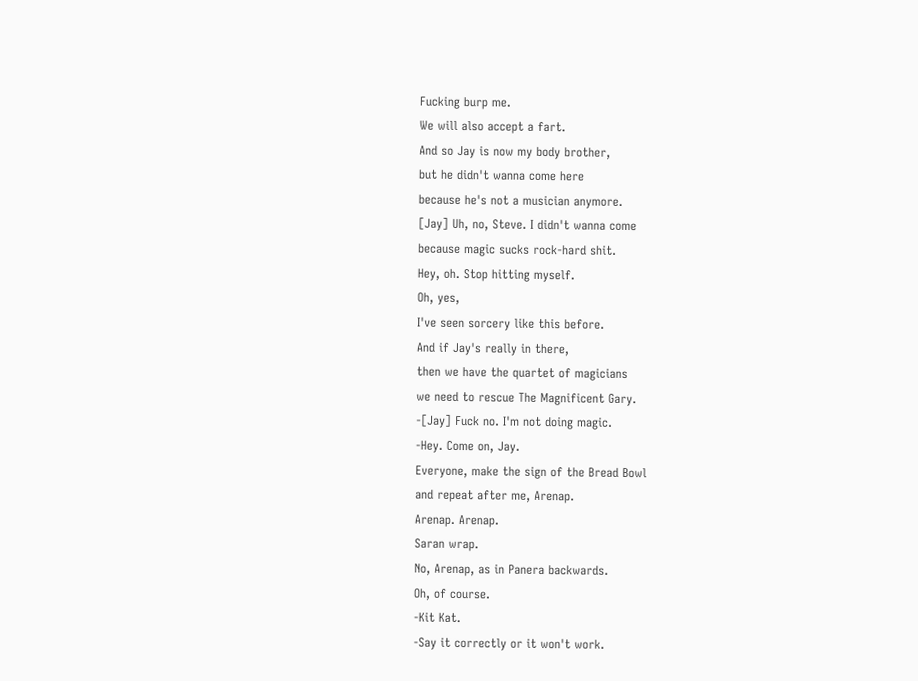Fucking burp me.
We will also accept a fart.
And so Jay is now my body brother,
but he didn't wanna come here
because he's not a musician anymore.
[Jay] Uh, no, Steve. I didn't wanna come
because magic sucks rock-hard shit.
Hey, oh. Stop hitting myself.
Oh, yes,
I've seen sorcery like this before.
And if Jay's really in there,
then we have the quartet of magicians
we need to rescue The Magnificent Gary.
-[Jay] Fuck no. I'm not doing magic.
-Hey. Come on, Jay.
Everyone, make the sign of the Bread Bowl
and repeat after me, Arenap.
Arenap. Arenap.
Saran wrap.
No, Arenap, as in Panera backwards.
Oh, of course.
-Kit Kat.
-Say it correctly or it won't work.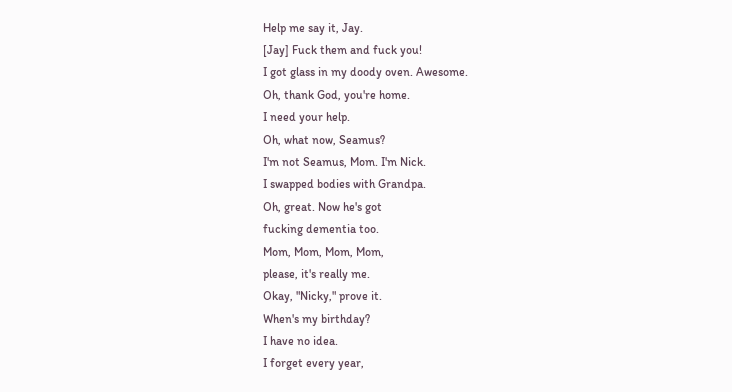Help me say it, Jay.
[Jay] Fuck them and fuck you!
I got glass in my doody oven. Awesome.
Oh, thank God, you're home.
I need your help.
Oh, what now, Seamus?
I'm not Seamus, Mom. I'm Nick.
I swapped bodies with Grandpa.
Oh, great. Now he's got
fucking dementia too.
Mom, Mom, Mom, Mom,
please, it's really me.
Okay, "Nicky," prove it.
When's my birthday?
I have no idea.
I forget every year,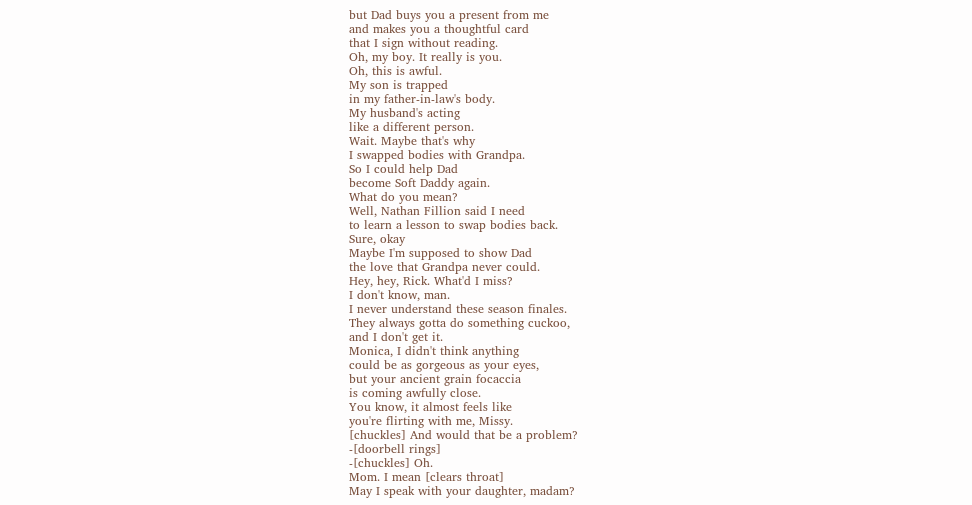but Dad buys you a present from me
and makes you a thoughtful card
that I sign without reading.
Oh, my boy. It really is you.
Oh, this is awful.
My son is trapped
in my father-in-law's body.
My husband's acting
like a different person.
Wait. Maybe that's why
I swapped bodies with Grandpa.
So I could help Dad
become Soft Daddy again.
What do you mean?
Well, Nathan Fillion said I need
to learn a lesson to swap bodies back.
Sure, okay
Maybe I'm supposed to show Dad
the love that Grandpa never could.
Hey, hey, Rick. What'd I miss?
I don't know, man.
I never understand these season finales.
They always gotta do something cuckoo,
and I don't get it.
Monica, I didn't think anything
could be as gorgeous as your eyes,
but your ancient grain focaccia
is coming awfully close.
You know, it almost feels like
you're flirting with me, Missy.
[chuckles] And would that be a problem?
-[doorbell rings]
-[chuckles] Oh.
Mom. I mean [clears throat]
May I speak with your daughter, madam?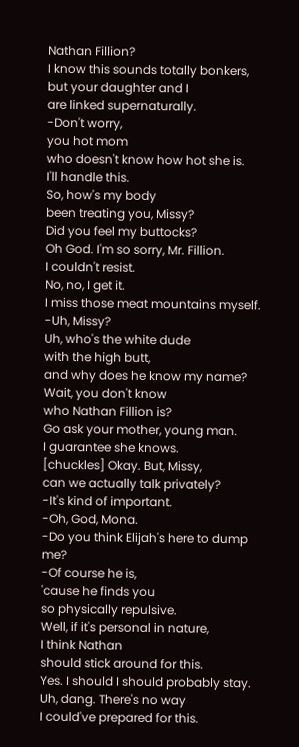Nathan Fillion?
I know this sounds totally bonkers,
but your daughter and I
are linked supernaturally.
-Don't worry,
you hot mom
who doesn't know how hot she is.
I'll handle this.
So, how's my body
been treating you, Missy?
Did you feel my buttocks?
Oh God. I'm so sorry, Mr. Fillion.
I couldn't resist.
No, no, I get it.
I miss those meat mountains myself.
-Uh, Missy?
Uh, who's the white dude
with the high butt,
and why does he know my name?
Wait, you don't know
who Nathan Fillion is?
Go ask your mother, young man.
I guarantee she knows.
[chuckles] Okay. But, Missy,
can we actually talk privately?
-It's kind of important.
-Oh, God, Mona.
-Do you think Elijah's here to dump me?
-Of course he is,
'cause he finds you
so physically repulsive.
Well, if it's personal in nature,
I think Nathan
should stick around for this.
Yes. I should I should probably stay.
Uh, dang. There's no way
I could've prepared for this.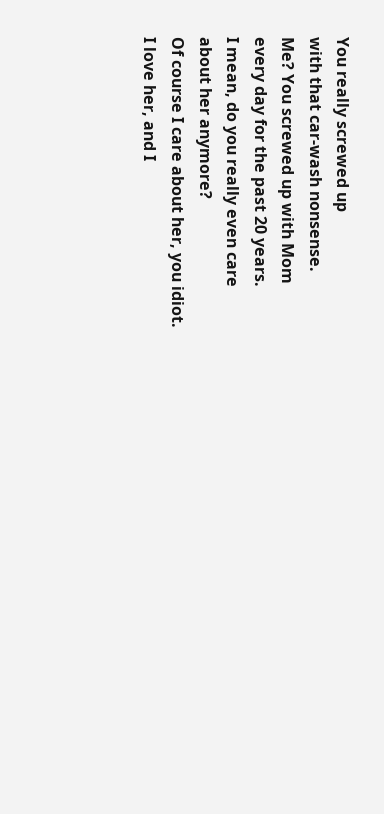You really screwed up
with that car-wash nonsense.
Me? You screwed up with Mom
every day for the past 20 years.
I mean, do you really even care
about her anymore?
Of course I care about her, you idiot.
I love her, and I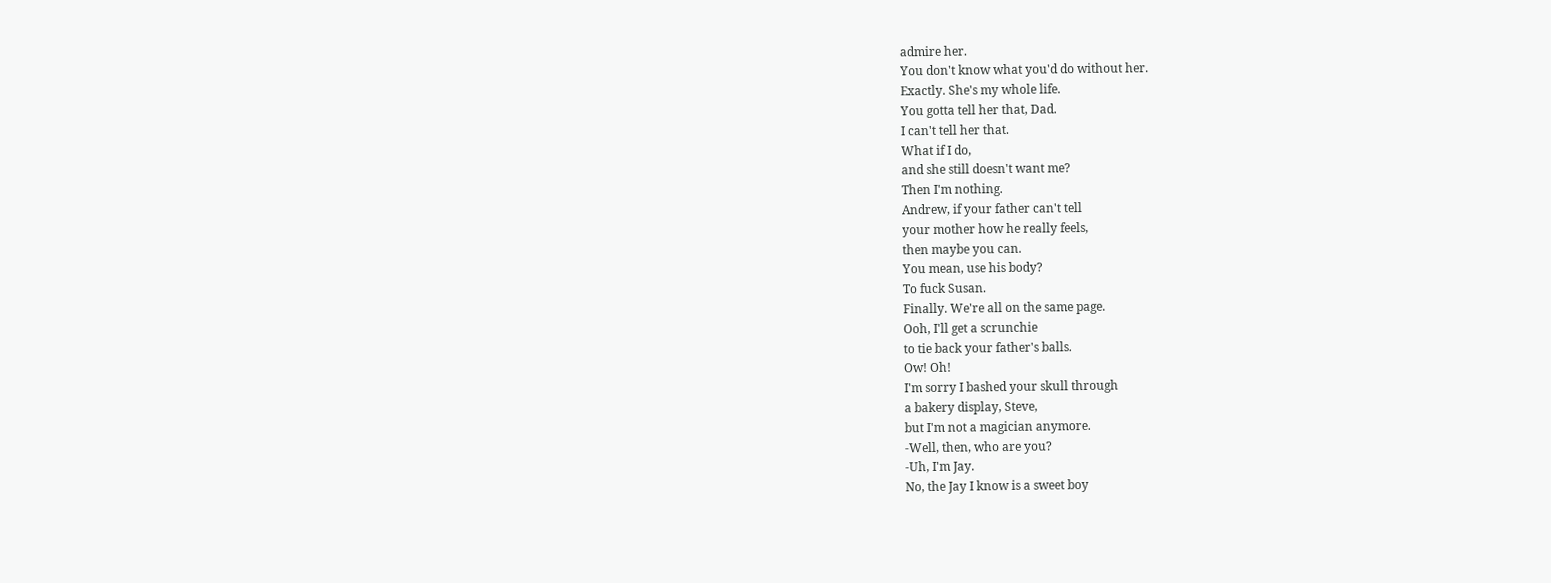admire her.
You don't know what you'd do without her.
Exactly. She's my whole life.
You gotta tell her that, Dad.
I can't tell her that.
What if I do,
and she still doesn't want me?
Then I'm nothing.
Andrew, if your father can't tell
your mother how he really feels,
then maybe you can.
You mean, use his body?
To fuck Susan.
Finally. We're all on the same page.
Ooh, I'll get a scrunchie
to tie back your father's balls.
Ow! Oh!
I'm sorry I bashed your skull through
a bakery display, Steve,
but I'm not a magician anymore.
-Well, then, who are you?
-Uh, I'm Jay.
No, the Jay I know is a sweet boy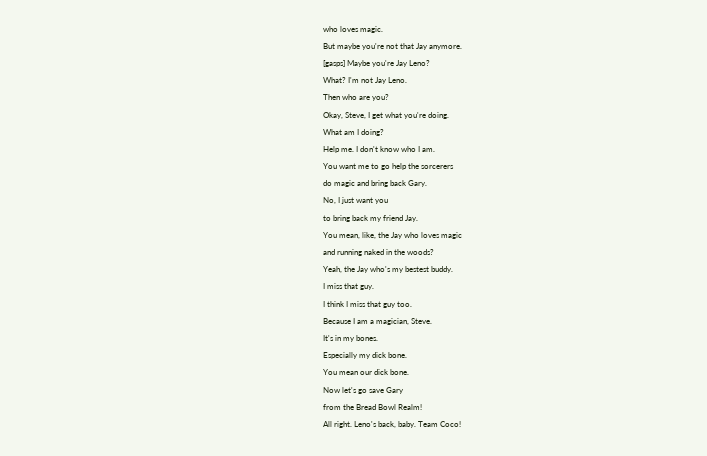who loves magic.
But maybe you're not that Jay anymore.
[gasps] Maybe you're Jay Leno?
What? I'm not Jay Leno.
Then who are you?
Okay, Steve, I get what you're doing.
What am I doing?
Help me. I don't know who I am.
You want me to go help the sorcerers
do magic and bring back Gary.
No, I just want you
to bring back my friend Jay.
You mean, like, the Jay who loves magic
and running naked in the woods?
Yeah, the Jay who's my bestest buddy.
I miss that guy.
I think I miss that guy too.
Because I am a magician, Steve.
It's in my bones.
Especially my dick bone.
You mean our dick bone.
Now let's go save Gary
from the Bread Bowl Realm!
All right. Leno's back, baby. Team Coco!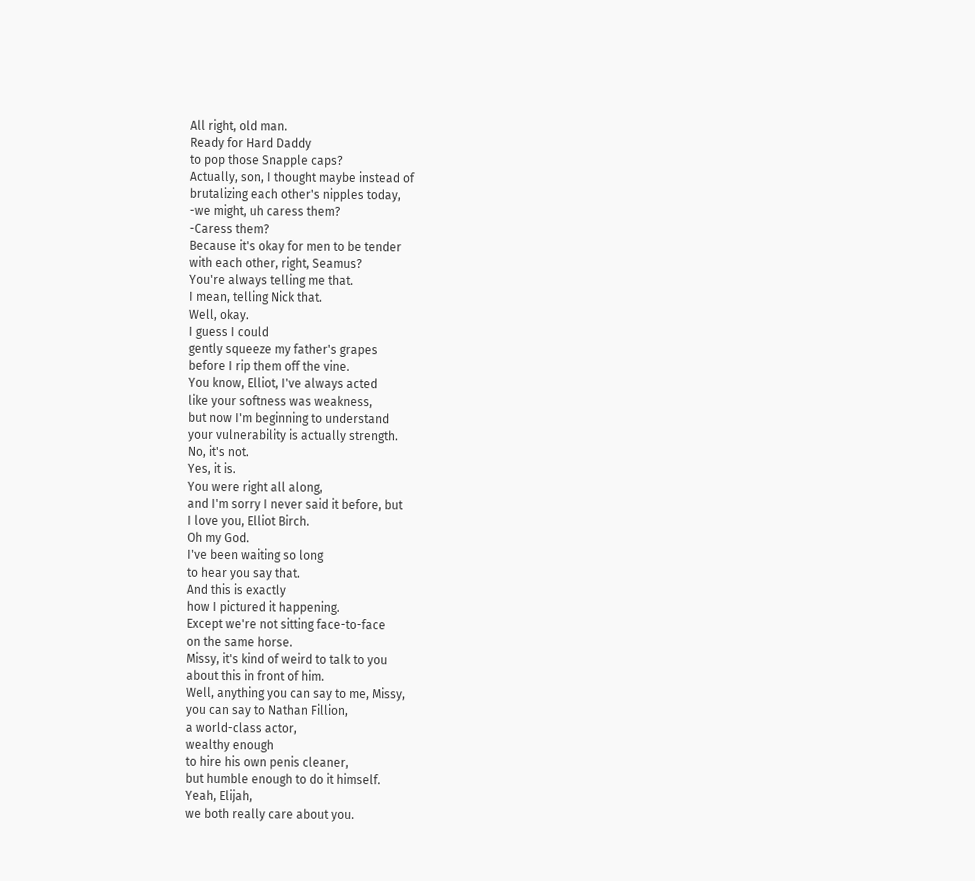All right, old man.
Ready for Hard Daddy
to pop those Snapple caps?
Actually, son, I thought maybe instead of
brutalizing each other's nipples today,
-we might, uh caress them?
-Caress them?
Because it's okay for men to be tender
with each other, right, Seamus?
You're always telling me that.
I mean, telling Nick that.
Well, okay.
I guess I could
gently squeeze my father's grapes
before I rip them off the vine.
You know, Elliot, I've always acted
like your softness was weakness,
but now I'm beginning to understand
your vulnerability is actually strength.
No, it's not.
Yes, it is.
You were right all along,
and I'm sorry I never said it before, but
I love you, Elliot Birch.
Oh my God.
I've been waiting so long
to hear you say that.
And this is exactly
how I pictured it happening.
Except we're not sitting face-to-face
on the same horse.
Missy, it's kind of weird to talk to you
about this in front of him.
Well, anything you can say to me, Missy,
you can say to Nathan Fillion,
a world-class actor,
wealthy enough
to hire his own penis cleaner,
but humble enough to do it himself.
Yeah, Elijah,
we both really care about you.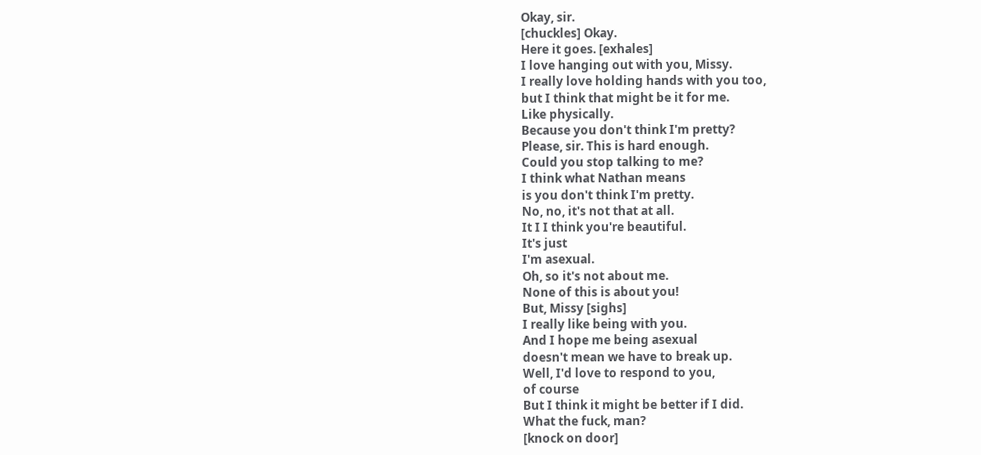Okay, sir.
[chuckles] Okay.
Here it goes. [exhales]
I love hanging out with you, Missy.
I really love holding hands with you too,
but I think that might be it for me.
Like physically.
Because you don't think I'm pretty?
Please, sir. This is hard enough.
Could you stop talking to me?
I think what Nathan means
is you don't think I'm pretty.
No, no, it's not that at all.
It I I think you're beautiful.
It's just
I'm asexual.
Oh, so it's not about me.
None of this is about you!
But, Missy [sighs]
I really like being with you.
And I hope me being asexual
doesn't mean we have to break up.
Well, I'd love to respond to you,
of course
But I think it might be better if I did.
What the fuck, man?
[knock on door]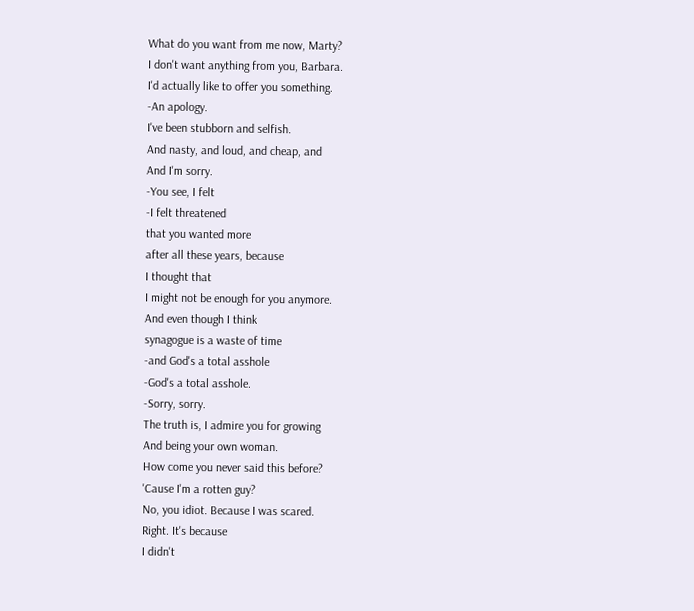What do you want from me now, Marty?
I don't want anything from you, Barbara.
I'd actually like to offer you something.
-An apology.
I've been stubborn and selfish.
And nasty, and loud, and cheap, and
And I'm sorry.
-You see, I felt
-I felt threatened
that you wanted more
after all these years, because
I thought that
I might not be enough for you anymore.
And even though I think
synagogue is a waste of time
-and God's a total asshole
-God's a total asshole.
-Sorry, sorry.
The truth is, I admire you for growing
And being your own woman.
How come you never said this before?
'Cause I'm a rotten guy?
No, you idiot. Because I was scared.
Right. It's because
I didn't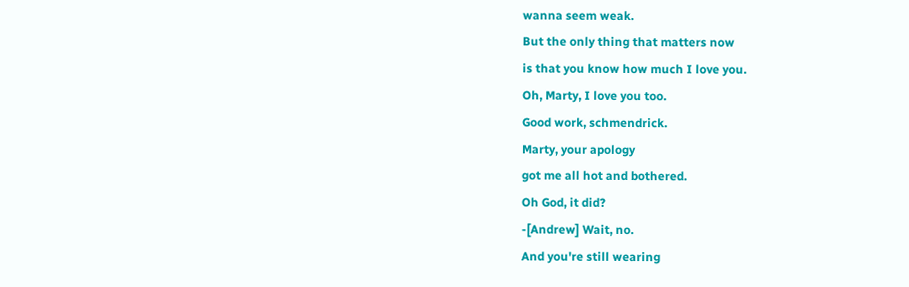wanna seem weak.
But the only thing that matters now
is that you know how much I love you.
Oh, Marty, I love you too.
Good work, schmendrick.
Marty, your apology
got me all hot and bothered.
Oh God, it did?
-[Andrew] Wait, no.
And you're still wearing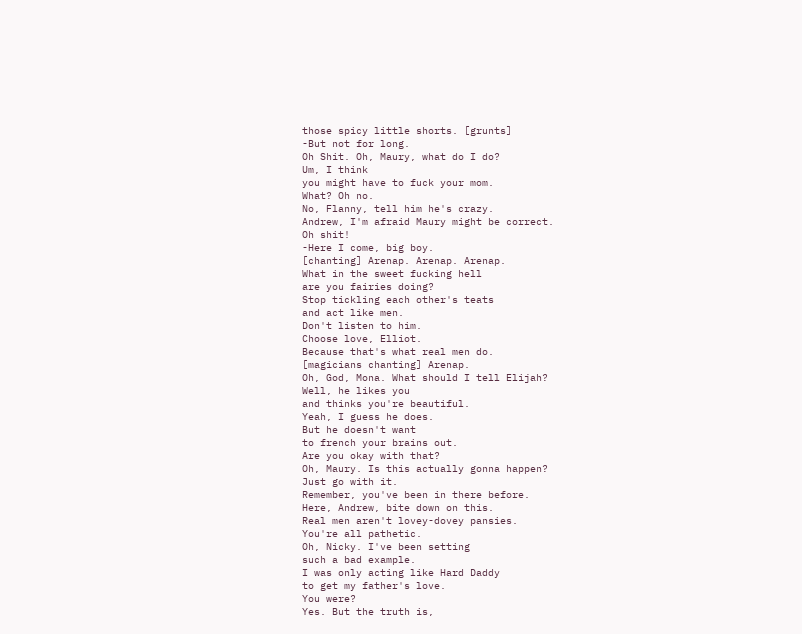those spicy little shorts. [grunts]
-But not for long.
Oh Shit. Oh, Maury, what do I do?
Um, I think
you might have to fuck your mom.
What? Oh no.
No, Flanny, tell him he's crazy.
Andrew, I'm afraid Maury might be correct.
Oh shit!
-Here I come, big boy.
[chanting] Arenap. Arenap. Arenap.
What in the sweet fucking hell
are you fairies doing?
Stop tickling each other's teats
and act like men.
Don't listen to him.
Choose love, Elliot.
Because that's what real men do.
[magicians chanting] Arenap.
Oh, God, Mona. What should I tell Elijah?
Well, he likes you
and thinks you're beautiful.
Yeah, I guess he does.
But he doesn't want
to french your brains out.
Are you okay with that?
Oh, Maury. Is this actually gonna happen?
Just go with it.
Remember, you've been in there before.
Here, Andrew, bite down on this.
Real men aren't lovey-dovey pansies.
You're all pathetic.
Oh, Nicky. I've been setting
such a bad example.
I was only acting like Hard Daddy
to get my father's love.
You were?
Yes. But the truth is,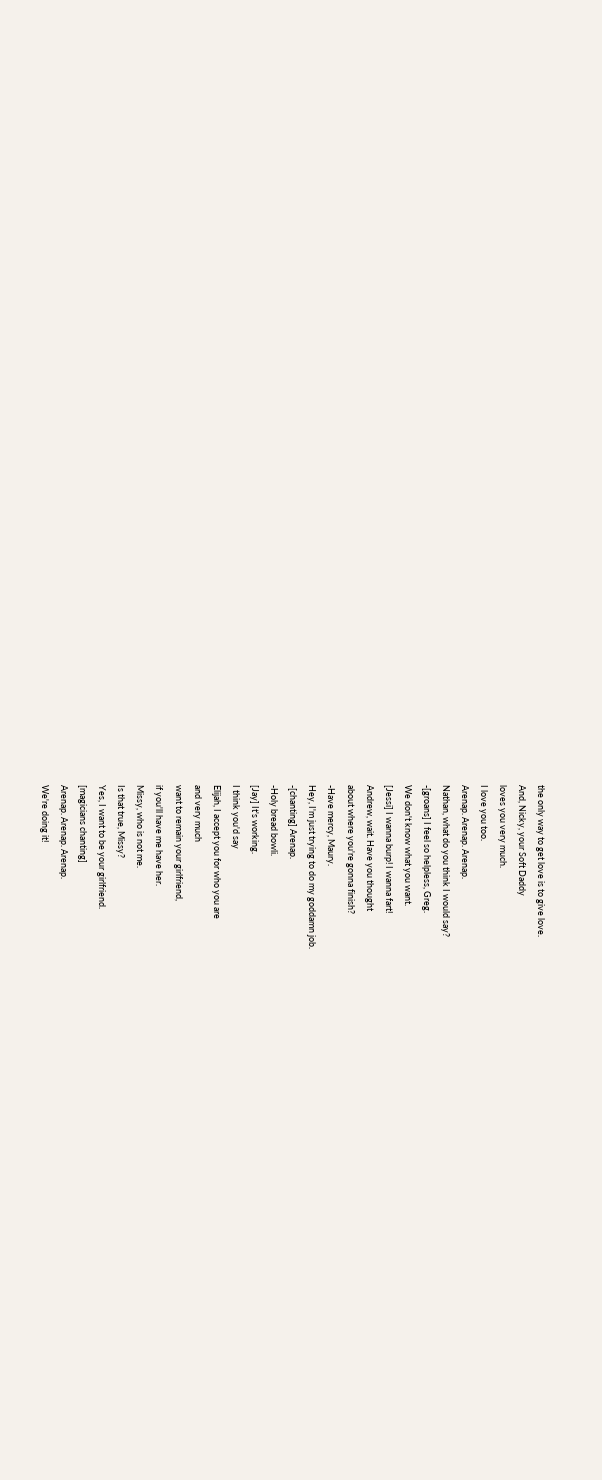the only way to get love is to give love.
And, Nicky, your Soft Daddy
loves you very much.
I love you too.
Arenap. Arenap. Arenap.
Nathan, what do you think I would say?
-[groans] I feel so helpless, Greg.
We don't know what you want.
[Jessi] I wanna burp! I wanna fart!
Andrew, wait. Have you thought
about where you're gonna finish?
-Have mercy, Maury.
Hey, I'm just trying to do my goddamn job.
-[chanting] Arenap.
-Holy bread bowli.
[Jay] It's working.
I think you'd say
Elijah, I accept you for who you are
and very much
want to remain your girlfriend,
if you'll have me have her.
Missy, who is not me.
Is that true, Missy?
Yes, I want to be your girlfriend.
[magicians chanting]
Arenap. Arenap. Arenap.
We're doing it!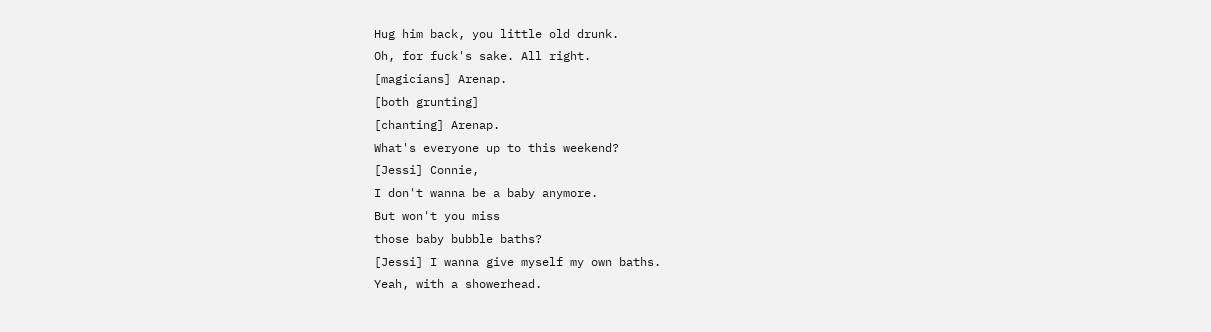Hug him back, you little old drunk.
Oh, for fuck's sake. All right.
[magicians] Arenap.
[both grunting]
[chanting] Arenap.
What's everyone up to this weekend?
[Jessi] Connie,
I don't wanna be a baby anymore.
But won't you miss
those baby bubble baths?
[Jessi] I wanna give myself my own baths.
Yeah, with a showerhead.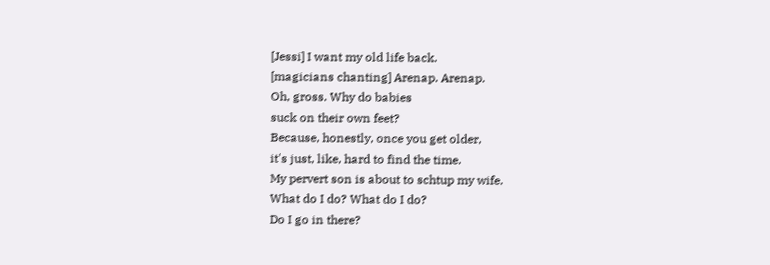[Jessi] I want my old life back.
[magicians chanting] Arenap. Arenap.
Oh, gross. Why do babies
suck on their own feet?
Because, honestly, once you get older,
it's just, like, hard to find the time.
My pervert son is about to schtup my wife.
What do I do? What do I do?
Do I go in there?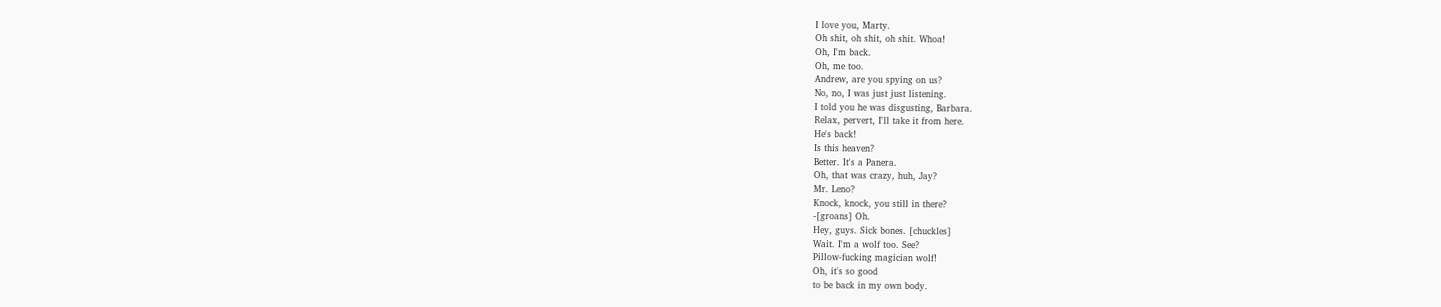I love you, Marty.
Oh shit, oh shit, oh shit. Whoa!
Oh, I'm back.
Oh, me too.
Andrew, are you spying on us?
No, no, I was just just listening.
I told you he was disgusting, Barbara.
Relax, pervert, I'll take it from here.
He's back!
Is this heaven?
Better. It's a Panera.
Oh, that was crazy, huh, Jay?
Mr. Leno?
Knock, knock, you still in there?
-[groans] Oh.
Hey, guys. Sick bones. [chuckles]
Wait. I'm a wolf too. See?
Pillow-fucking magician wolf!
Oh, it's so good
to be back in my own body.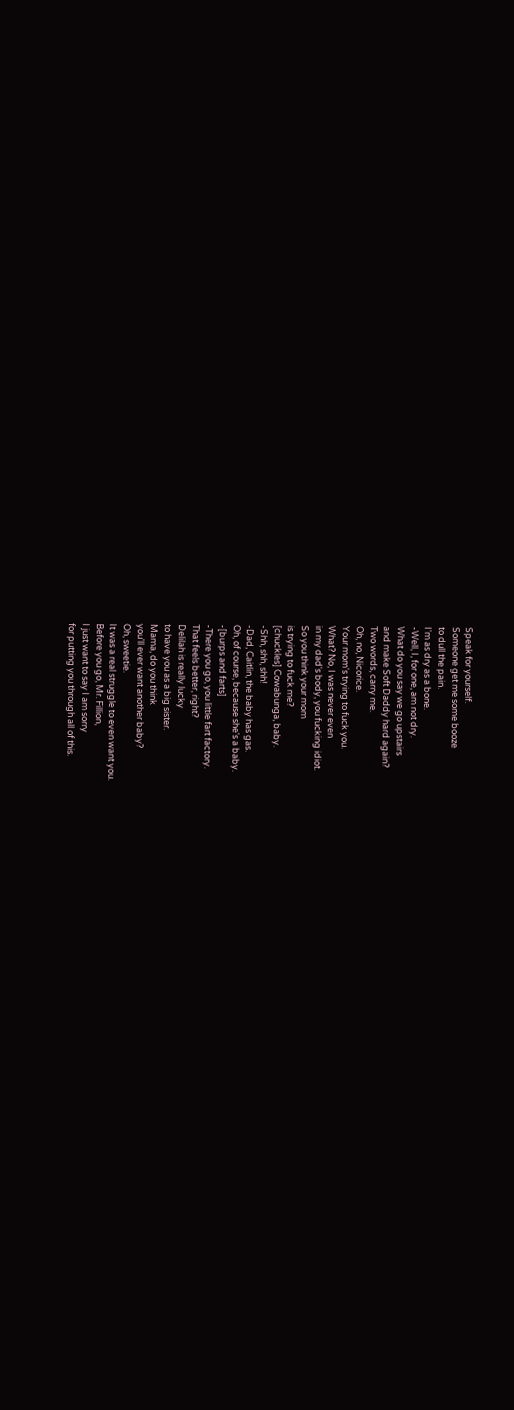Speak for yourself.
Someone get me some booze
to dull the pain.
I'm as dry as a bone.
-Well, I, for one, am not dry.
What do you say we go upstairs
and make Soft Daddy hard again?
Two words, carry me.
Oh, no, Nicorice.
Your mom's trying to fuck you.
What? No, I was never even
in my dad's body, you fucking idiot.
So you think your mom
is trying to fuck me?
[chuckles] Cowabunga, baby.
-Shh, shh, shh!
-Dad, Caitlin, the baby has gas.
Oh, of course, because she's a baby.
-[burps and farts]
-There you go, you little fart factory.
That feels better, right?
Delilah is really lucky
to have you as a big sister.
Mama, do you think
you'll ever want another baby?
Oh, sweetie.
It was a real struggle to even want you.
Before you go, Mr. Fillion,
I just want to say I am sorry
for putting you through all of this.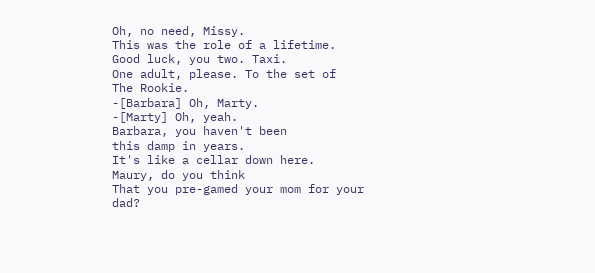Oh, no need, Missy.
This was the role of a lifetime.
Good luck, you two. Taxi.
One adult, please. To the set of
The Rookie.
-[Barbara] Oh, Marty.
-[Marty] Oh, yeah.
Barbara, you haven't been
this damp in years.
It's like a cellar down here.
Maury, do you think
That you pre-gamed your mom for your dad?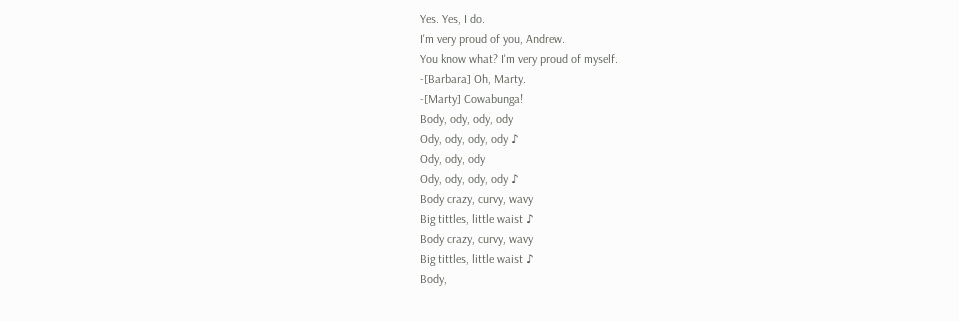Yes. Yes, I do.
I'm very proud of you, Andrew.
You know what? I'm very proud of myself.
-[Barbara] Oh, Marty.
-[Marty] Cowabunga!
Body, ody, ody, ody
Ody, ody, ody, ody ♪
Ody, ody, ody
Ody, ody, ody, ody ♪
Body crazy, curvy, wavy
Big tittles, little waist ♪
Body crazy, curvy, wavy
Big tittles, little waist ♪
Body,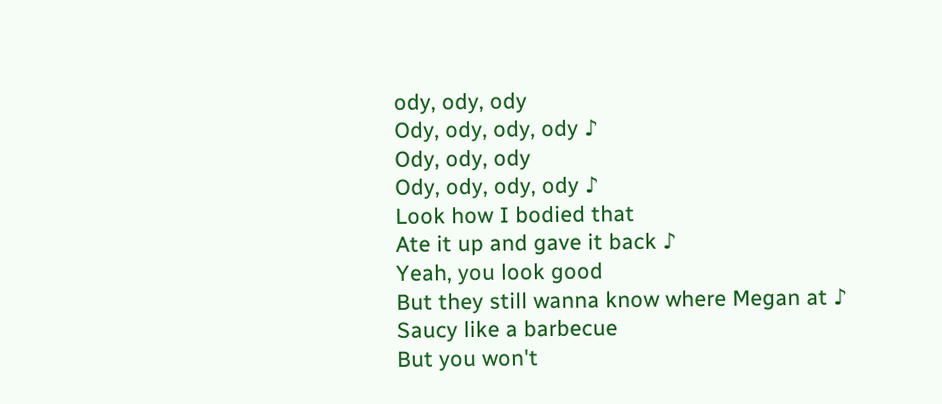ody, ody, ody
Ody, ody, ody, ody ♪
Ody, ody, ody
Ody, ody, ody, ody ♪
Look how I bodied that
Ate it up and gave it back ♪
Yeah, you look good
But they still wanna know where Megan at ♪
Saucy like a barbecue
But you won't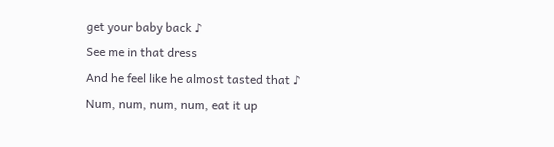get your baby back ♪
See me in that dress
And he feel like he almost tasted that ♪
Num, num, num, num, eat it up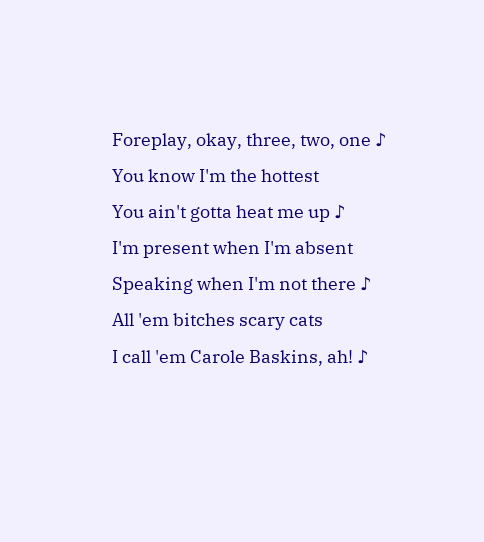Foreplay, okay, three, two, one ♪
You know I'm the hottest
You ain't gotta heat me up ♪
I'm present when I'm absent
Speaking when I'm not there ♪
All 'em bitches scary cats
I call 'em Carole Baskins, ah! ♪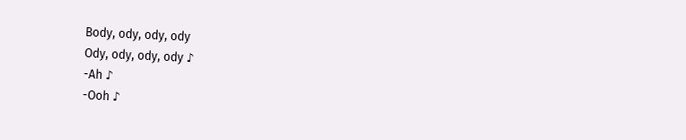Body, ody, ody, ody
Ody, ody, ody, ody ♪
-Ah ♪
-Ooh ♪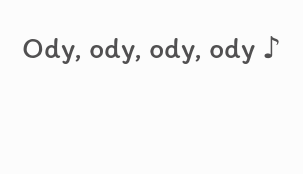Ody, ody, ody, ody ♪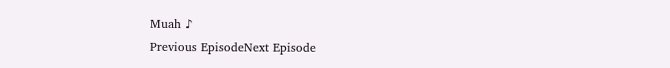Muah ♪
Previous EpisodeNext Episode